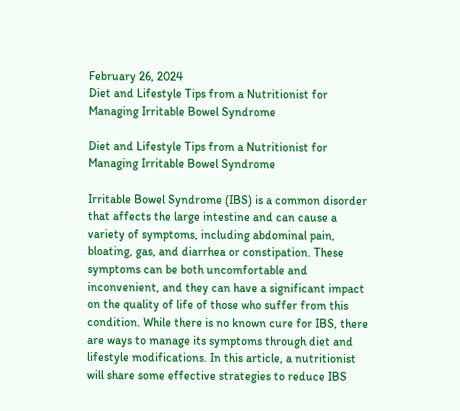February 26, 2024
Diet and Lifestyle Tips from a Nutritionist for Managing Irritable Bowel Syndrome

Diet and Lifestyle Tips from a Nutritionist for Managing Irritable Bowel Syndrome

Irritable Bowel Syndrome (IBS) is a common disorder that affects the large intestine and can cause a variety of symptoms, including abdominal pain, bloating, gas, and diarrhea or constipation. These symptoms can be both uncomfortable and inconvenient, and they can have a significant impact on the quality of life of those who suffer from this condition. While there is no known cure for IBS, there are ways to manage its symptoms through diet and lifestyle modifications. In this article, a nutritionist will share some effective strategies to reduce IBS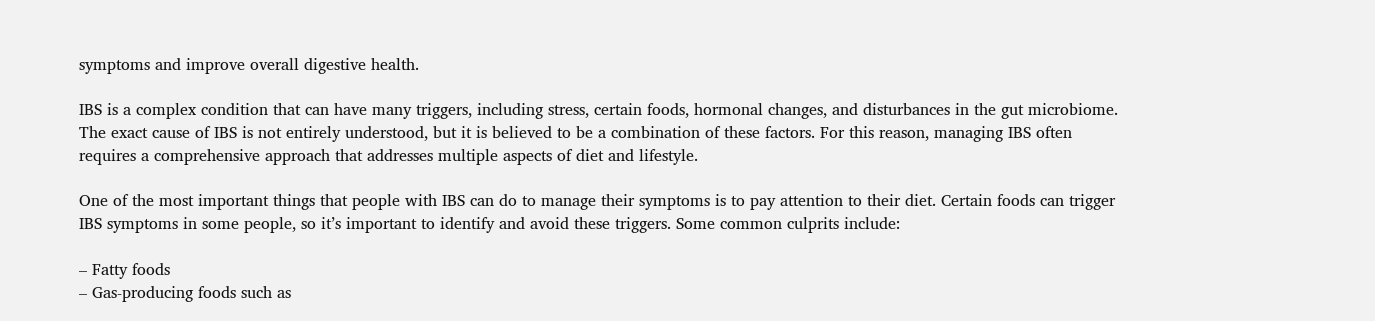symptoms and improve overall digestive health.

IBS is a complex condition that can have many triggers, including stress, certain foods, hormonal changes, and disturbances in the gut microbiome. The exact cause of IBS is not entirely understood, but it is believed to be a combination of these factors. For this reason, managing IBS often requires a comprehensive approach that addresses multiple aspects of diet and lifestyle.

One of the most important things that people with IBS can do to manage their symptoms is to pay attention to their diet. Certain foods can trigger IBS symptoms in some people, so it’s important to identify and avoid these triggers. Some common culprits include:

– Fatty foods
– Gas-producing foods such as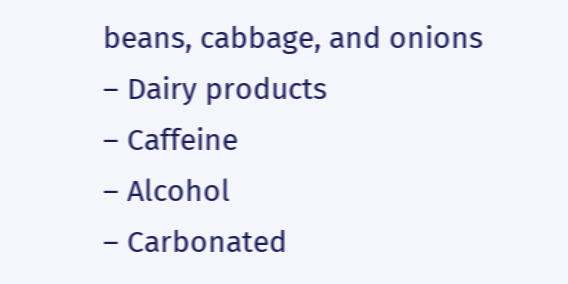beans, cabbage, and onions
– Dairy products
– Caffeine
– Alcohol
– Carbonated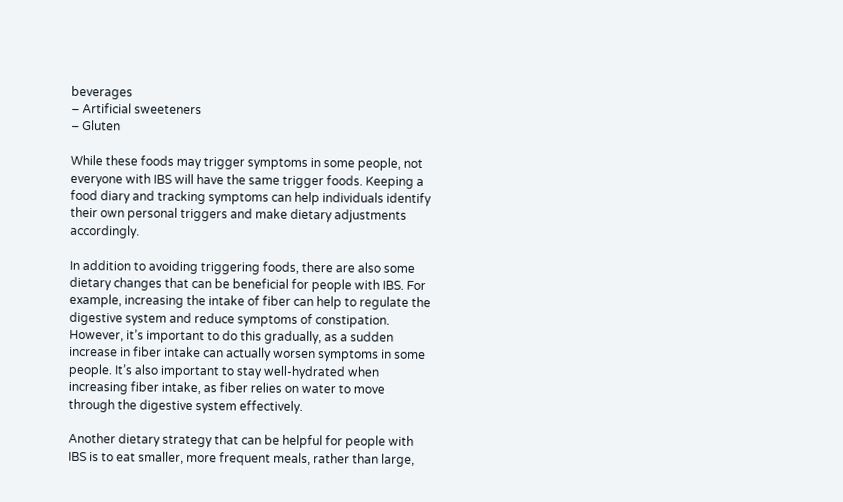beverages
– Artificial sweeteners
– Gluten

While these foods may trigger symptoms in some people, not everyone with IBS will have the same trigger foods. Keeping a food diary and tracking symptoms can help individuals identify their own personal triggers and make dietary adjustments accordingly.

In addition to avoiding triggering foods, there are also some dietary changes that can be beneficial for people with IBS. For example, increasing the intake of fiber can help to regulate the digestive system and reduce symptoms of constipation. However, it’s important to do this gradually, as a sudden increase in fiber intake can actually worsen symptoms in some people. It’s also important to stay well-hydrated when increasing fiber intake, as fiber relies on water to move through the digestive system effectively.

Another dietary strategy that can be helpful for people with IBS is to eat smaller, more frequent meals, rather than large,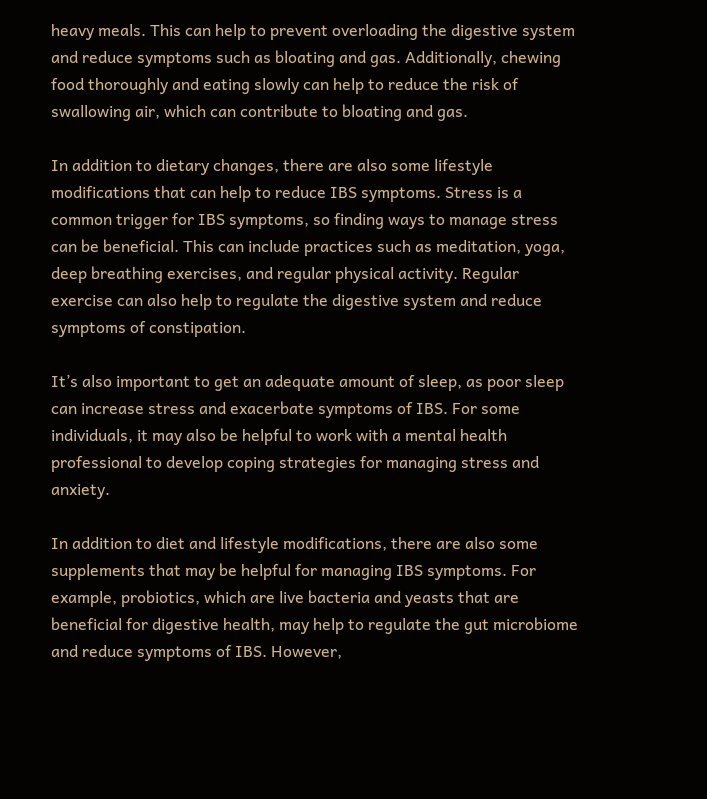heavy meals. This can help to prevent overloading the digestive system and reduce symptoms such as bloating and gas. Additionally, chewing food thoroughly and eating slowly can help to reduce the risk of swallowing air, which can contribute to bloating and gas.

In addition to dietary changes, there are also some lifestyle modifications that can help to reduce IBS symptoms. Stress is a common trigger for IBS symptoms, so finding ways to manage stress can be beneficial. This can include practices such as meditation, yoga, deep breathing exercises, and regular physical activity. Regular exercise can also help to regulate the digestive system and reduce symptoms of constipation.

It’s also important to get an adequate amount of sleep, as poor sleep can increase stress and exacerbate symptoms of IBS. For some individuals, it may also be helpful to work with a mental health professional to develop coping strategies for managing stress and anxiety.

In addition to diet and lifestyle modifications, there are also some supplements that may be helpful for managing IBS symptoms. For example, probiotics, which are live bacteria and yeasts that are beneficial for digestive health, may help to regulate the gut microbiome and reduce symptoms of IBS. However,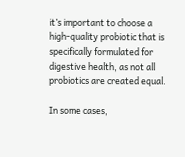it’s important to choose a high-quality probiotic that is specifically formulated for digestive health, as not all probiotics are created equal.

In some cases,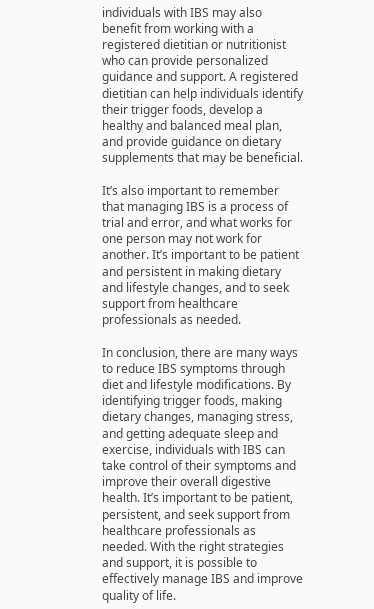individuals with IBS may also benefit from working with a registered dietitian or nutritionist who can provide personalized guidance and support. A registered dietitian can help individuals identify their trigger foods, develop a healthy and balanced meal plan, and provide guidance on dietary supplements that may be beneficial.

It’s also important to remember that managing IBS is a process of trial and error, and what works for one person may not work for another. It’s important to be patient and persistent in making dietary and lifestyle changes, and to seek support from healthcare professionals as needed.

In conclusion, there are many ways to reduce IBS symptoms through diet and lifestyle modifications. By identifying trigger foods, making dietary changes, managing stress, and getting adequate sleep and exercise, individuals with IBS can take control of their symptoms and improve their overall digestive health. It’s important to be patient, persistent, and seek support from healthcare professionals as needed. With the right strategies and support, it is possible to effectively manage IBS and improve quality of life.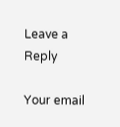Leave a Reply

Your email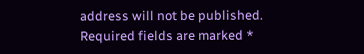address will not be published. Required fields are marked *